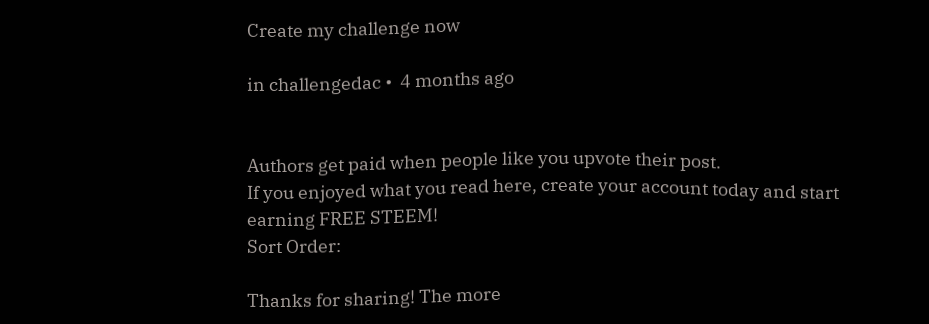Create my challenge now

in challengedac •  4 months ago


Authors get paid when people like you upvote their post.
If you enjoyed what you read here, create your account today and start earning FREE STEEM!
Sort Order:

Thanks for sharing! The more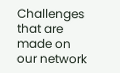Challenges that are made on our network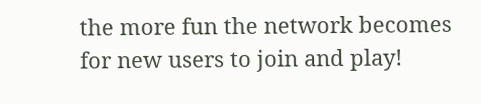the more fun the network becomes for new users to join and play!